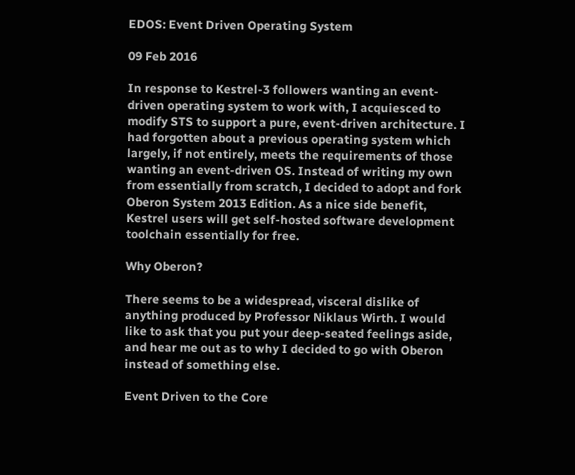EDOS: Event Driven Operating System

09 Feb 2016

In response to Kestrel-3 followers wanting an event-driven operating system to work with, I acquiesced to modify STS to support a pure, event-driven architecture. I had forgotten about a previous operating system which largely, if not entirely, meets the requirements of those wanting an event-driven OS. Instead of writing my own from essentially from scratch, I decided to adopt and fork Oberon System 2013 Edition. As a nice side benefit, Kestrel users will get self-hosted software development toolchain essentially for free.

Why Oberon?

There seems to be a widespread, visceral dislike of anything produced by Professor Niklaus Wirth. I would like to ask that you put your deep-seated feelings aside, and hear me out as to why I decided to go with Oberon instead of something else.

Event Driven to the Core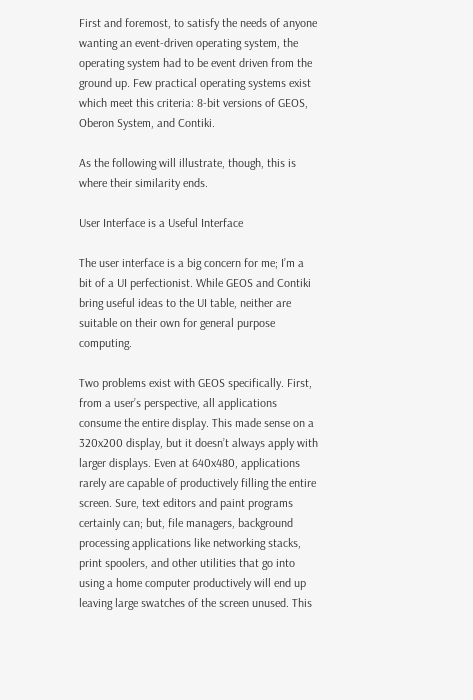First and foremost, to satisfy the needs of anyone wanting an event-driven operating system, the operating system had to be event driven from the ground up. Few practical operating systems exist which meet this criteria: 8-bit versions of GEOS, Oberon System, and Contiki.

As the following will illustrate, though, this is where their similarity ends.

User Interface is a Useful Interface

The user interface is a big concern for me; I’m a bit of a UI perfectionist. While GEOS and Contiki bring useful ideas to the UI table, neither are suitable on their own for general purpose computing.

Two problems exist with GEOS specifically. First, from a user’s perspective, all applications consume the entire display. This made sense on a 320x200 display, but it doesn’t always apply with larger displays. Even at 640x480, applications rarely are capable of productively filling the entire screen. Sure, text editors and paint programs certainly can; but, file managers, background processing applications like networking stacks, print spoolers, and other utilities that go into using a home computer productively will end up leaving large swatches of the screen unused. This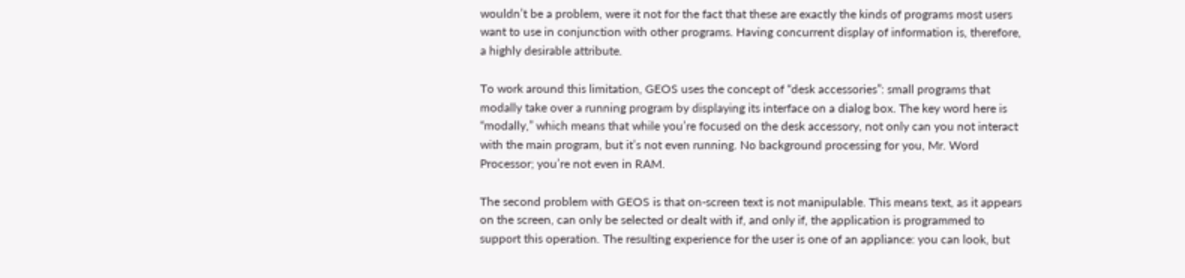wouldn’t be a problem, were it not for the fact that these are exactly the kinds of programs most users want to use in conjunction with other programs. Having concurrent display of information is, therefore, a highly desirable attribute.

To work around this limitation, GEOS uses the concept of “desk accessories”: small programs that modally take over a running program by displaying its interface on a dialog box. The key word here is “modally,” which means that while you’re focused on the desk accessory, not only can you not interact with the main program, but it’s not even running. No background processing for you, Mr. Word Processor; you’re not even in RAM.

The second problem with GEOS is that on-screen text is not manipulable. This means text, as it appears on the screen, can only be selected or dealt with if, and only if, the application is programmed to support this operation. The resulting experience for the user is one of an appliance: you can look, but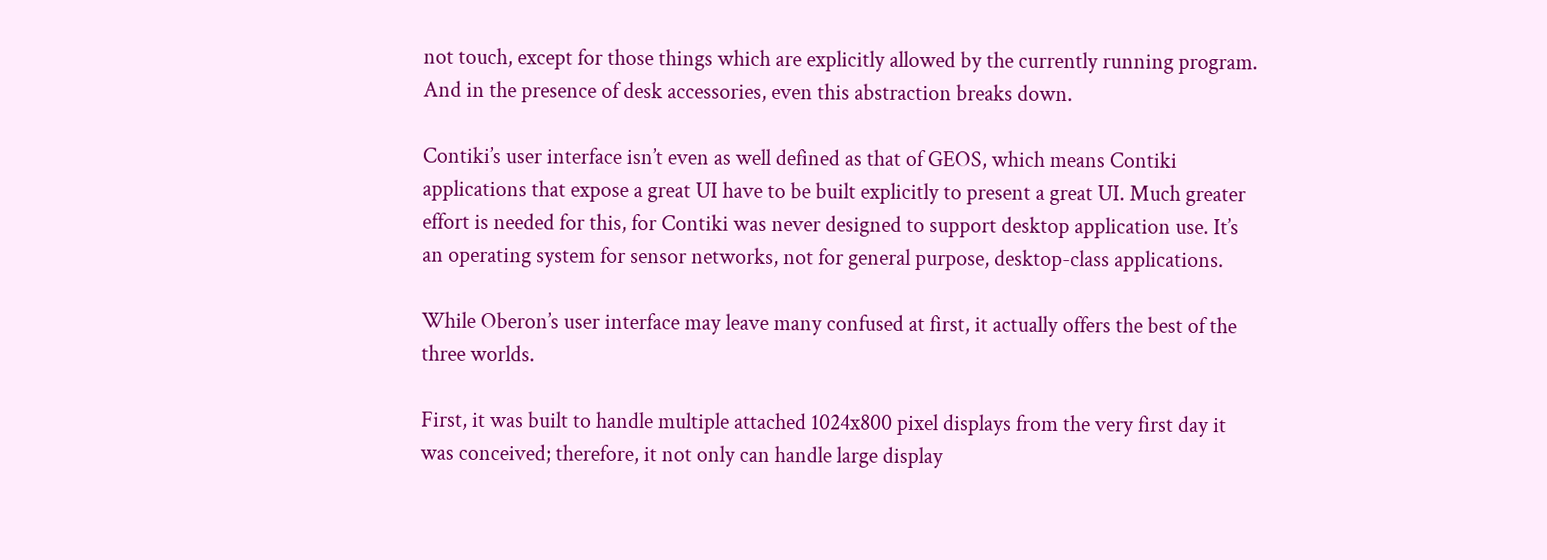not touch, except for those things which are explicitly allowed by the currently running program. And in the presence of desk accessories, even this abstraction breaks down.

Contiki’s user interface isn’t even as well defined as that of GEOS, which means Contiki applications that expose a great UI have to be built explicitly to present a great UI. Much greater effort is needed for this, for Contiki was never designed to support desktop application use. It’s an operating system for sensor networks, not for general purpose, desktop-class applications.

While Oberon’s user interface may leave many confused at first, it actually offers the best of the three worlds.

First, it was built to handle multiple attached 1024x800 pixel displays from the very first day it was conceived; therefore, it not only can handle large display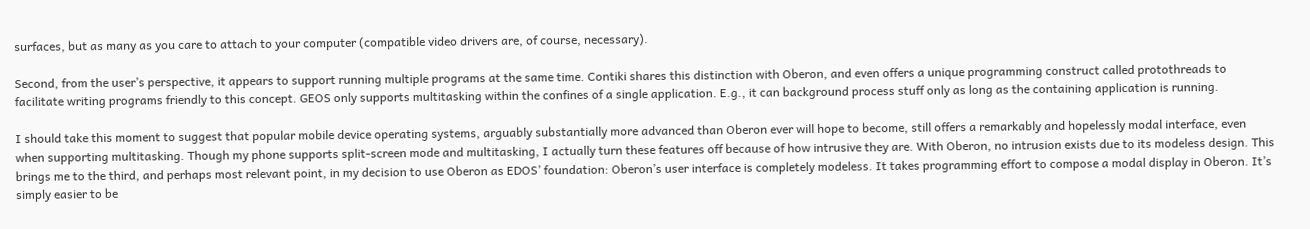surfaces, but as many as you care to attach to your computer (compatible video drivers are, of course, necessary).

Second, from the user’s perspective, it appears to support running multiple programs at the same time. Contiki shares this distinction with Oberon, and even offers a unique programming construct called protothreads to facilitate writing programs friendly to this concept. GEOS only supports multitasking within the confines of a single application. E.g., it can background process stuff only as long as the containing application is running.

I should take this moment to suggest that popular mobile device operating systems, arguably substantially more advanced than Oberon ever will hope to become, still offers a remarkably and hopelessly modal interface, even when supporting multitasking. Though my phone supports split-screen mode and multitasking, I actually turn these features off because of how intrusive they are. With Oberon, no intrusion exists due to its modeless design. This brings me to the third, and perhaps most relevant point, in my decision to use Oberon as EDOS’ foundation: Oberon’s user interface is completely modeless. It takes programming effort to compose a modal display in Oberon. It’s simply easier to be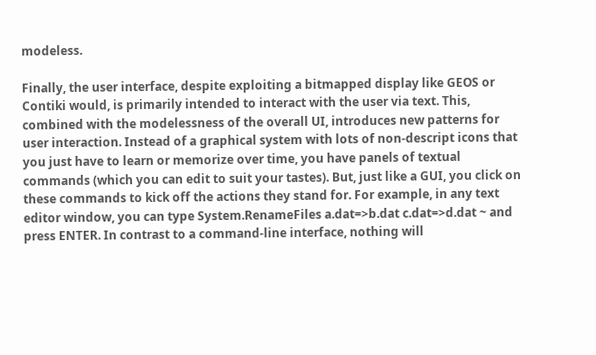modeless.

Finally, the user interface, despite exploiting a bitmapped display like GEOS or Contiki would, is primarily intended to interact with the user via text. This, combined with the modelessness of the overall UI, introduces new patterns for user interaction. Instead of a graphical system with lots of non-descript icons that you just have to learn or memorize over time, you have panels of textual commands (which you can edit to suit your tastes). But, just like a GUI, you click on these commands to kick off the actions they stand for. For example, in any text editor window, you can type System.RenameFiles a.dat=>b.dat c.dat=>d.dat ~ and press ENTER. In contrast to a command-line interface, nothing will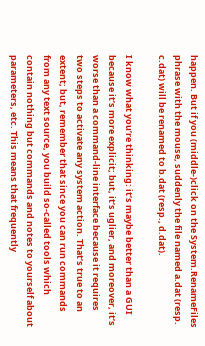happen. But if you (middle-)click on the System.RenameFiles phrase with the mouse, suddenly the file named a.dat (resp. c.dat) will be renamed to b.dat (resp., d.dat).

I know what you’re thinking: it’s maybe better than a GUI because it’s more explicit; but, it’s uglier, and moreover, it’s worse than a command-line interface because it requires two steps to activate any system action. That’s true to an extent; but, remember that since you can run commands from any text source, you build so-called tools which contain nothing but commands and notes to yourself about parameters, etc. This means that frequently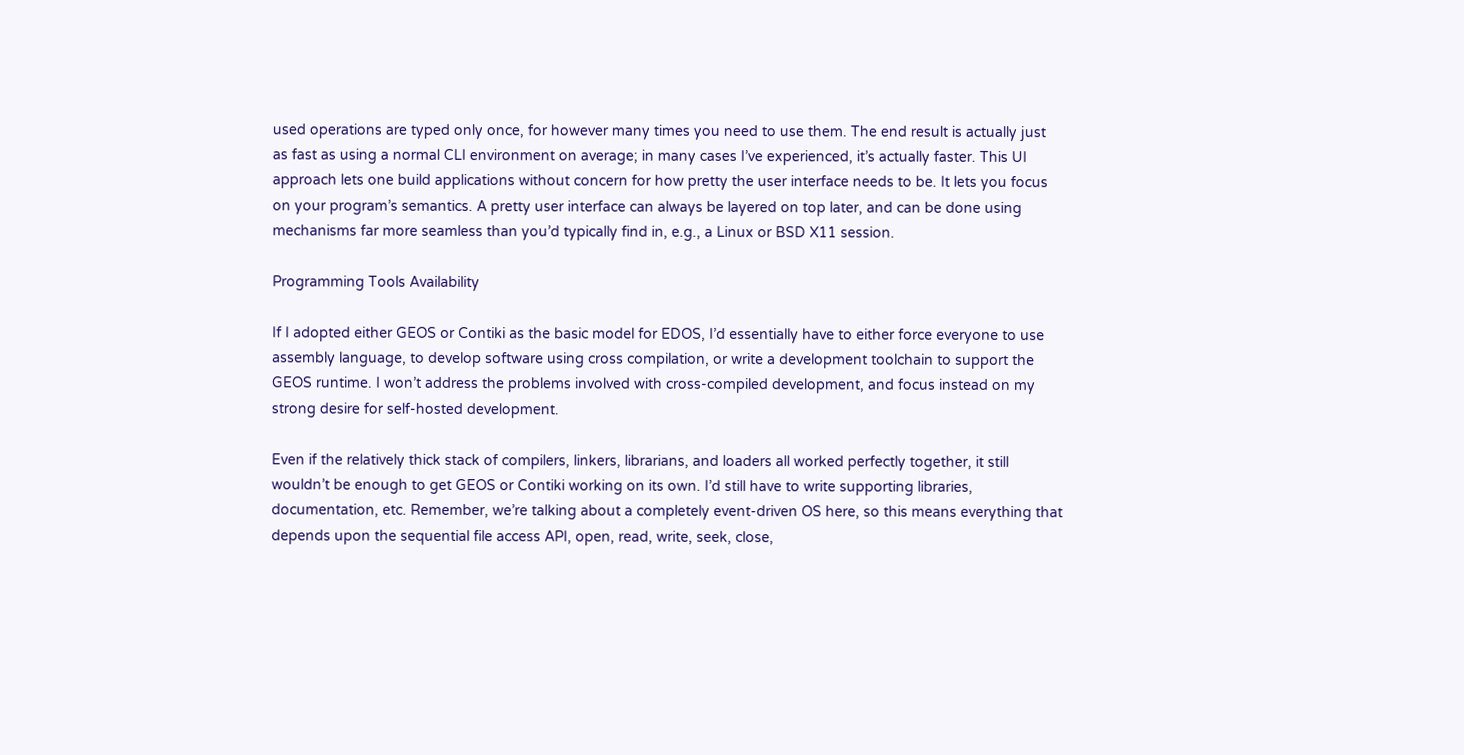used operations are typed only once, for however many times you need to use them. The end result is actually just as fast as using a normal CLI environment on average; in many cases I’ve experienced, it’s actually faster. This UI approach lets one build applications without concern for how pretty the user interface needs to be. It lets you focus on your program’s semantics. A pretty user interface can always be layered on top later, and can be done using mechanisms far more seamless than you’d typically find in, e.g., a Linux or BSD X11 session.

Programming Tools Availability

If I adopted either GEOS or Contiki as the basic model for EDOS, I’d essentially have to either force everyone to use assembly language, to develop software using cross compilation, or write a development toolchain to support the GEOS runtime. I won’t address the problems involved with cross-compiled development, and focus instead on my strong desire for self-hosted development.

Even if the relatively thick stack of compilers, linkers, librarians, and loaders all worked perfectly together, it still wouldn’t be enough to get GEOS or Contiki working on its own. I’d still have to write supporting libraries, documentation, etc. Remember, we’re talking about a completely event-driven OS here, so this means everything that depends upon the sequential file access API, open, read, write, seek, close,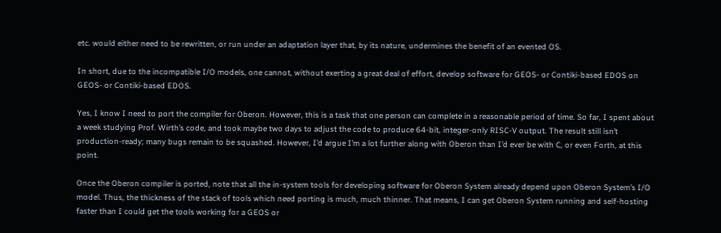etc. would either need to be rewritten, or run under an adaptation layer that, by its nature, undermines the benefit of an evented OS.

In short, due to the incompatible I/O models, one cannot, without exerting a great deal of effort, develop software for GEOS- or Contiki-based EDOS on GEOS- or Contiki-based EDOS.

Yes, I know I need to port the compiler for Oberon. However, this is a task that one person can complete in a reasonable period of time. So far, I spent about a week studying Prof. Wirth’s code, and took maybe two days to adjust the code to produce 64-bit, integer-only RISC-V output. The result still isn’t production-ready; many bugs remain to be squashed. However, I’d argue I’m a lot further along with Oberon than I’d ever be with C, or even Forth, at this point.

Once the Oberon compiler is ported, note that all the in-system tools for developing software for Oberon System already depend upon Oberon System’s I/O model. Thus, the thickness of the stack of tools which need porting is much, much thinner. That means, I can get Oberon System running and self-hosting faster than I could get the tools working for a GEOS or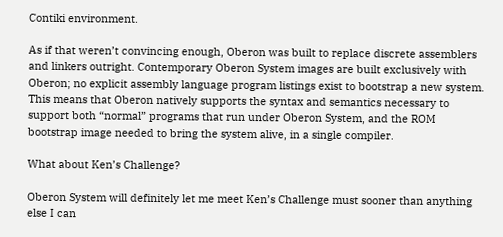Contiki environment.

As if that weren’t convincing enough, Oberon was built to replace discrete assemblers and linkers outright. Contemporary Oberon System images are built exclusively with Oberon; no explicit assembly language program listings exist to bootstrap a new system. This means that Oberon natively supports the syntax and semantics necessary to support both “normal” programs that run under Oberon System, and the ROM bootstrap image needed to bring the system alive, in a single compiler.

What about Ken’s Challenge?

Oberon System will definitely let me meet Ken’s Challenge must sooner than anything else I can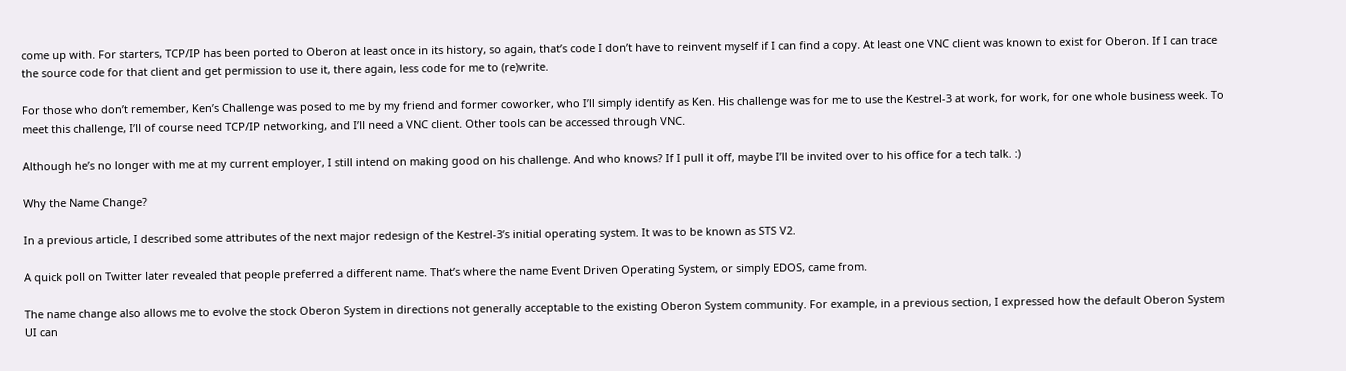come up with. For starters, TCP/IP has been ported to Oberon at least once in its history, so again, that’s code I don’t have to reinvent myself if I can find a copy. At least one VNC client was known to exist for Oberon. If I can trace the source code for that client and get permission to use it, there again, less code for me to (re)write.

For those who don’t remember, Ken’s Challenge was posed to me by my friend and former coworker, who I’ll simply identify as Ken. His challenge was for me to use the Kestrel-3 at work, for work, for one whole business week. To meet this challenge, I’ll of course need TCP/IP networking, and I’ll need a VNC client. Other tools can be accessed through VNC.

Although he’s no longer with me at my current employer, I still intend on making good on his challenge. And who knows? If I pull it off, maybe I’ll be invited over to his office for a tech talk. :)

Why the Name Change?

In a previous article, I described some attributes of the next major redesign of the Kestrel-3’s initial operating system. It was to be known as STS V2.

A quick poll on Twitter later revealed that people preferred a different name. That’s where the name Event Driven Operating System, or simply EDOS, came from.

The name change also allows me to evolve the stock Oberon System in directions not generally acceptable to the existing Oberon System community. For example, in a previous section, I expressed how the default Oberon System UI can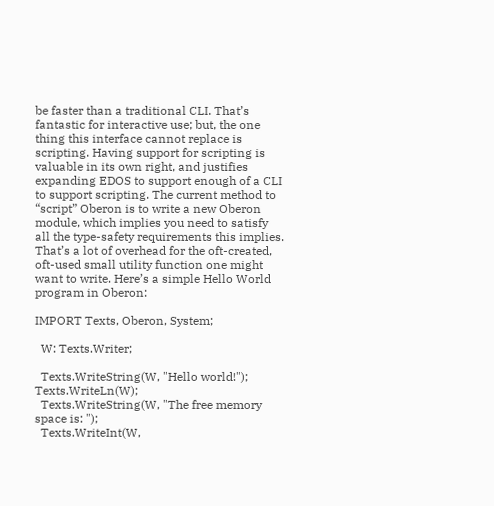be faster than a traditional CLI. That’s fantastic for interactive use; but, the one thing this interface cannot replace is scripting. Having support for scripting is valuable in its own right, and justifies expanding EDOS to support enough of a CLI to support scripting. The current method to “script” Oberon is to write a new Oberon module, which implies you need to satisfy all the type-safety requirements this implies. That’s a lot of overhead for the oft-created, oft-used small utility function one might want to write. Here’s a simple Hello World program in Oberon:

IMPORT Texts, Oberon, System;

  W: Texts.Writer;

  Texts.WriteString(W, "Hello world!"); Texts.WriteLn(W);
  Texts.WriteString(W, "The free memory space is: ");
  Texts.WriteInt(W,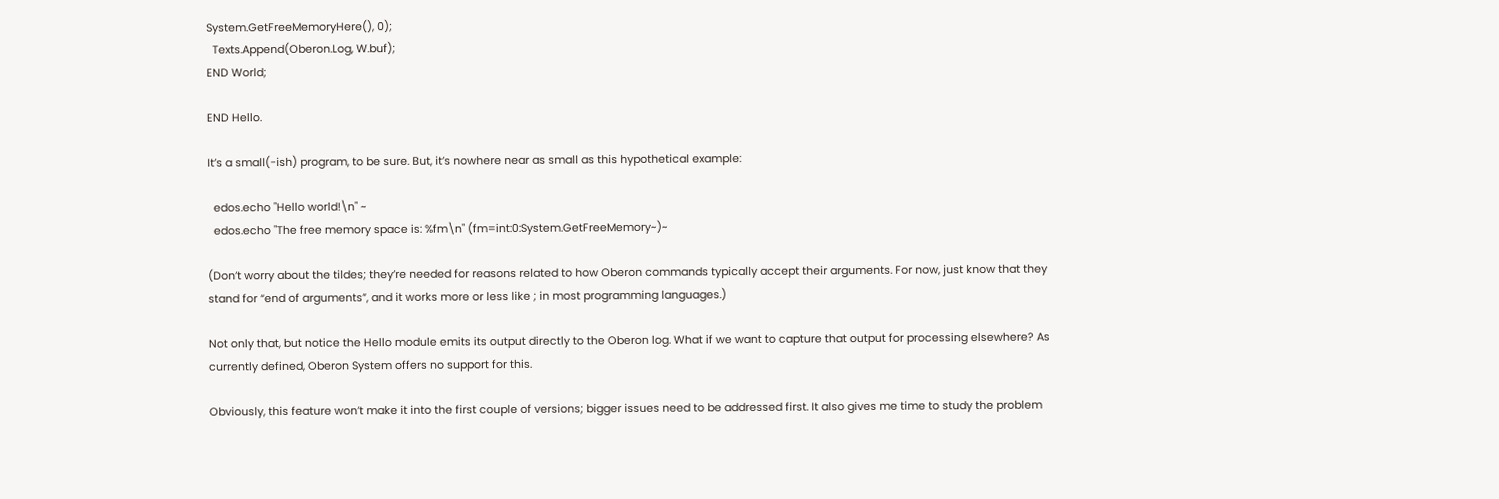System.GetFreeMemoryHere(), 0);
  Texts.Append(Oberon.Log, W.buf);
END World;

END Hello.

It’s a small(-ish) program, to be sure. But, it’s nowhere near as small as this hypothetical example:

  edos.echo "Hello world!\n" ~
  edos.echo "The free memory space is: %fm\n" (fm=int:0:System.GetFreeMemory~)~

(Don’t worry about the tildes; they’re needed for reasons related to how Oberon commands typically accept their arguments. For now, just know that they stand for “end of arguments”, and it works more or less like ; in most programming languages.)

Not only that, but notice the Hello module emits its output directly to the Oberon log. What if we want to capture that output for processing elsewhere? As currently defined, Oberon System offers no support for this.

Obviously, this feature won’t make it into the first couple of versions; bigger issues need to be addressed first. It also gives me time to study the problem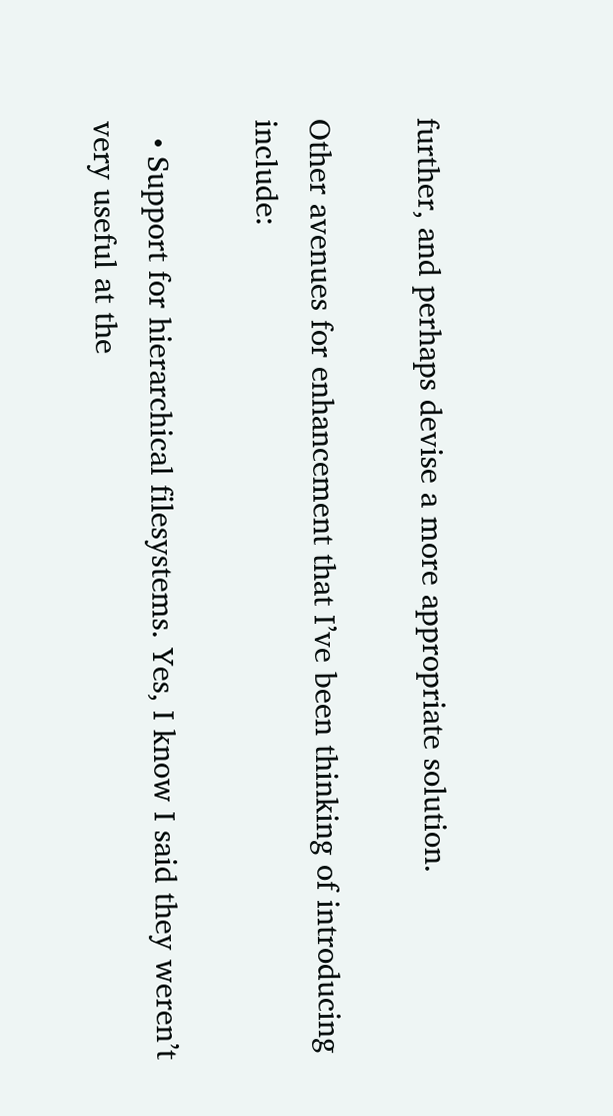further, and perhaps devise a more appropriate solution.

Other avenues for enhancement that I’ve been thinking of introducing include:

  • Support for hierarchical filesystems. Yes, I know I said they weren’t very useful at the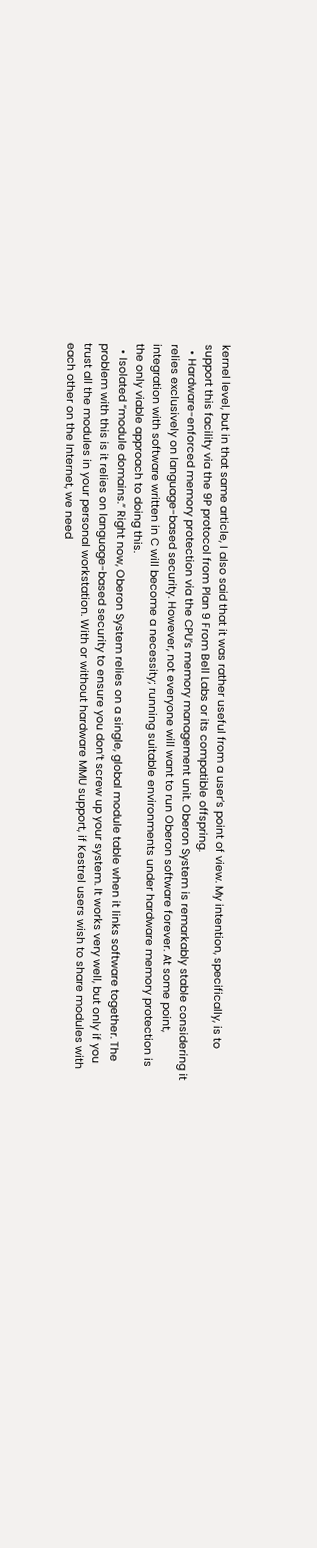kernel level, but in that same article, I also said that it was rather useful from a user’s point of view. My intention, specifically, is to support this facility via the 9P protocol from Plan 9 From Bell Labs or its compatible offspring.
  • Hardware-enforced memory protection via the CPU’s memory management unit. Oberon System is remarkably stable considering it relies exclusively on language-based security. However, not everyone will want to run Oberon software forever. At some point, integration with software written in C will become a necessity; running suitable environments under hardware memory protection is the only viable approach to doing this.
  • Isolated “module domains.” Right now, Oberon System relies on a single, global module table when it links software together. The problem with this is it relies on language-based security to ensure you don’t screw up your system. It works very well, but only if you trust all the modules in your personal workstation. With or without hardware MMU support, if Kestrel users wish to share modules with each other on the Internet, we need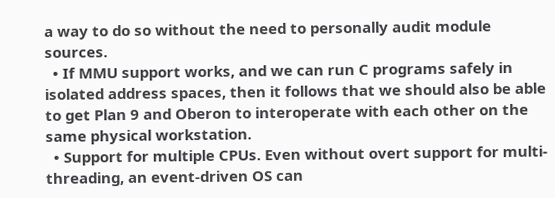a way to do so without the need to personally audit module sources.
  • If MMU support works, and we can run C programs safely in isolated address spaces, then it follows that we should also be able to get Plan 9 and Oberon to interoperate with each other on the same physical workstation.
  • Support for multiple CPUs. Even without overt support for multi-threading, an event-driven OS can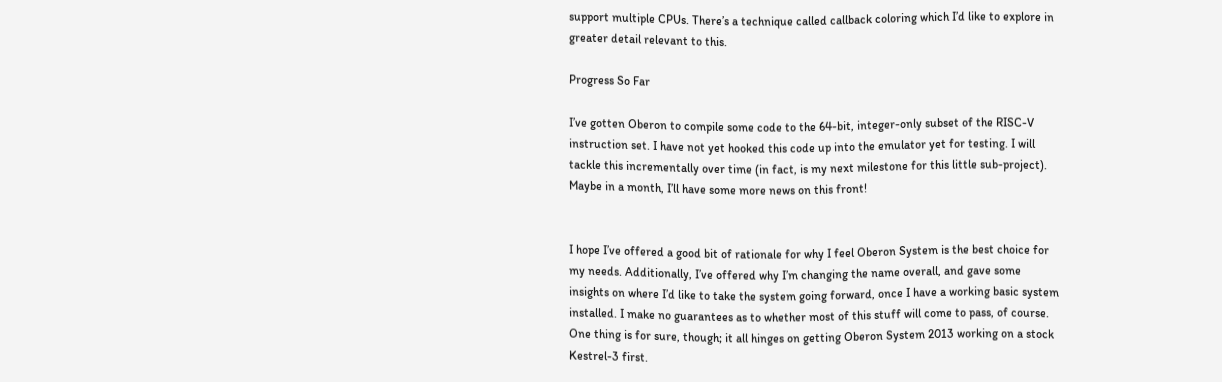support multiple CPUs. There’s a technique called callback coloring which I’d like to explore in greater detail relevant to this.

Progress So Far

I’ve gotten Oberon to compile some code to the 64-bit, integer-only subset of the RISC-V instruction set. I have not yet hooked this code up into the emulator yet for testing. I will tackle this incrementally over time (in fact, is my next milestone for this little sub-project). Maybe in a month, I’ll have some more news on this front!


I hope I’ve offered a good bit of rationale for why I feel Oberon System is the best choice for my needs. Additionally, I’ve offered why I’m changing the name overall, and gave some insights on where I’d like to take the system going forward, once I have a working basic system installed. I make no guarantees as to whether most of this stuff will come to pass, of course. One thing is for sure, though; it all hinges on getting Oberon System 2013 working on a stock Kestrel-3 first.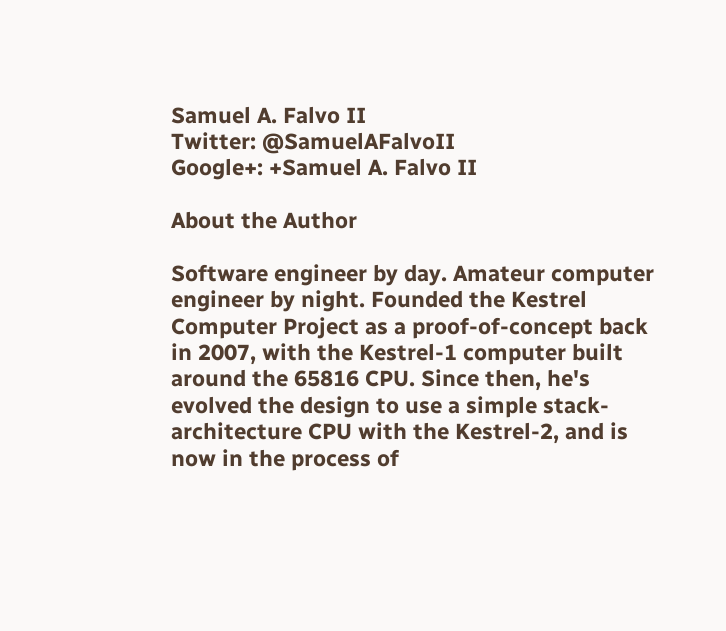Samuel A. Falvo II
Twitter: @SamuelAFalvoII
Google+: +Samuel A. Falvo II

About the Author

Software engineer by day. Amateur computer engineer by night. Founded the Kestrel Computer Project as a proof-of-concept back in 2007, with the Kestrel-1 computer built around the 65816 CPU. Since then, he's evolved the design to use a simple stack-architecture CPU with the Kestrel-2, and is now in the process of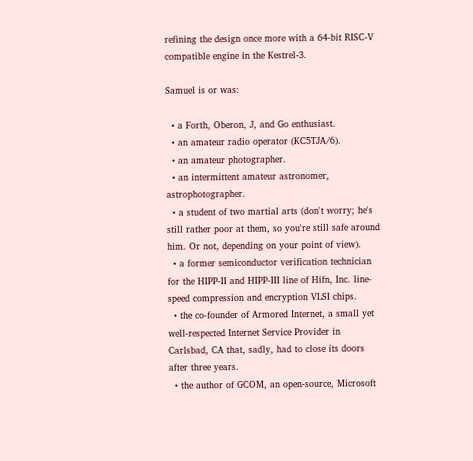refining the design once more with a 64-bit RISC-V compatible engine in the Kestrel-3.

Samuel is or was:

  • a Forth, Oberon, J, and Go enthusiast.
  • an amateur radio operator (KC5TJA/6).
  • an amateur photographer.
  • an intermittent amateur astronomer, astrophotographer.
  • a student of two martial arts (don't worry; he's still rather poor at them, so you're still safe around him. Or not, depending on your point of view).
  • a former semiconductor verification technician for the HIPP-II and HIPP-III line of Hifn, Inc. line-speed compression and encryption VLSI chips.
  • the co-founder of Armored Internet, a small yet well-respected Internet Service Provider in Carlsbad, CA that, sadly, had to close its doors after three years.
  • the author of GCOM, an open-source, Microsoft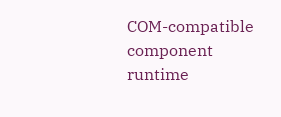COM-compatible component runtime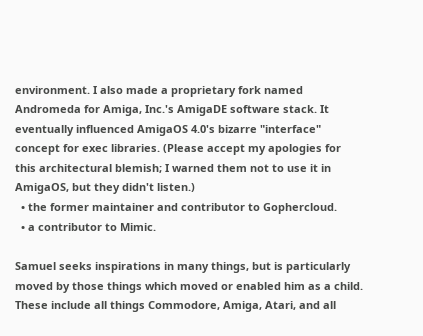environment. I also made a proprietary fork named Andromeda for Amiga, Inc.'s AmigaDE software stack. It eventually influenced AmigaOS 4.0's bizarre "interface" concept for exec libraries. (Please accept my apologies for this architectural blemish; I warned them not to use it in AmigaOS, but they didn't listen.)
  • the former maintainer and contributor to Gophercloud.
  • a contributor to Mimic.

Samuel seeks inspirations in many things, but is particularly moved by those things which moved or enabled him as a child. These include all things Commodore, Amiga, Atari, and all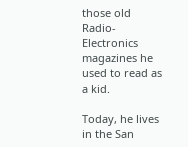those old Radio-Electronics magazines he used to read as a kid.

Today, he lives in the San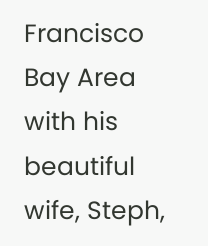Francisco Bay Area with his beautiful wife, Steph,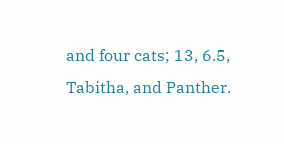and four cats; 13, 6.5, Tabitha, and Panther.